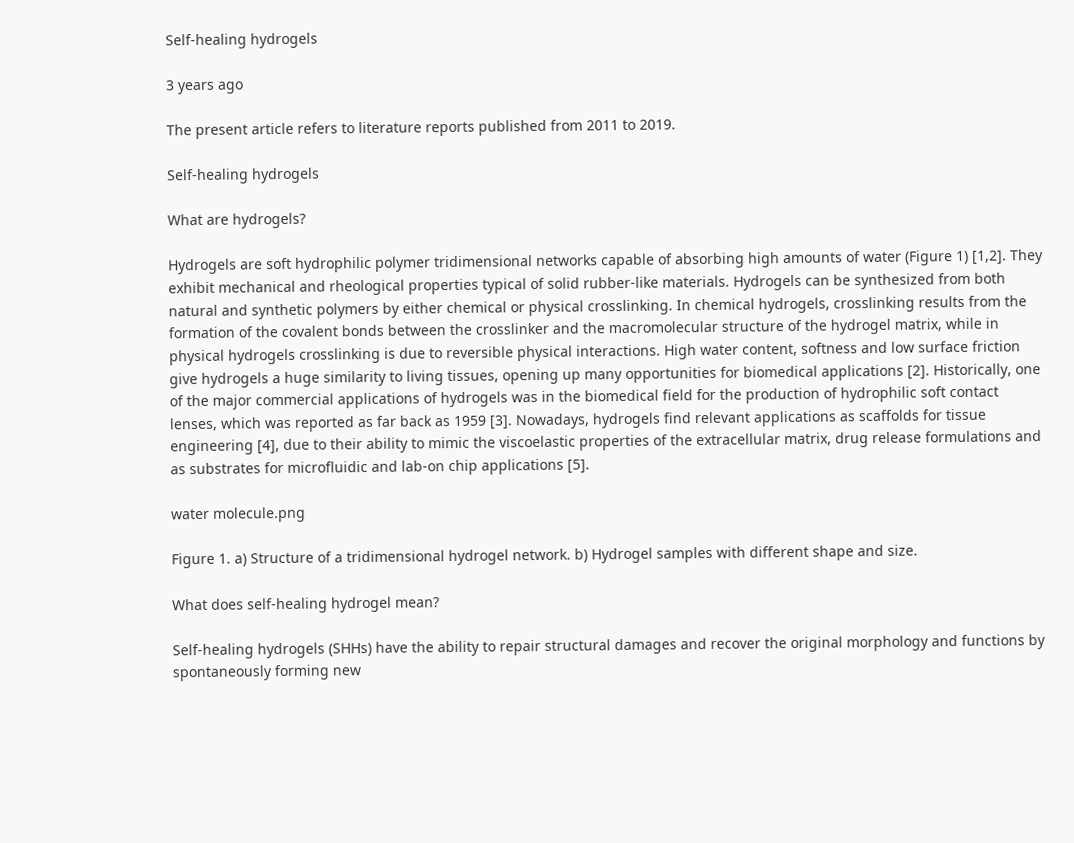Self-healing hydrogels

3 years ago

The present article refers to literature reports published from 2011 to 2019.

Self-healing hydrogels

What are hydrogels?

Hydrogels are soft hydrophilic polymer tridimensional networks capable of absorbing high amounts of water (Figure 1) [1,2]. They exhibit mechanical and rheological properties typical of solid rubber-like materials. Hydrogels can be synthesized from both natural and synthetic polymers by either chemical or physical crosslinking. In chemical hydrogels, crosslinking results from the formation of the covalent bonds between the crosslinker and the macromolecular structure of the hydrogel matrix, while in physical hydrogels crosslinking is due to reversible physical interactions. High water content, softness and low surface friction give hydrogels a huge similarity to living tissues, opening up many opportunities for biomedical applications [2]. Historically, one of the major commercial applications of hydrogels was in the biomedical field for the production of hydrophilic soft contact lenses, which was reported as far back as 1959 [3]. Nowadays, hydrogels find relevant applications as scaffolds for tissue engineering [4], due to their ability to mimic the viscoelastic properties of the extracellular matrix, drug release formulations and as substrates for microfluidic and lab-on chip applications [5].

water molecule.png

Figure 1. a) Structure of a tridimensional hydrogel network. b) Hydrogel samples with different shape and size.

What does self-healing hydrogel mean?

Self-healing hydrogels (SHHs) have the ability to repair structural damages and recover the original morphology and functions by spontaneously forming new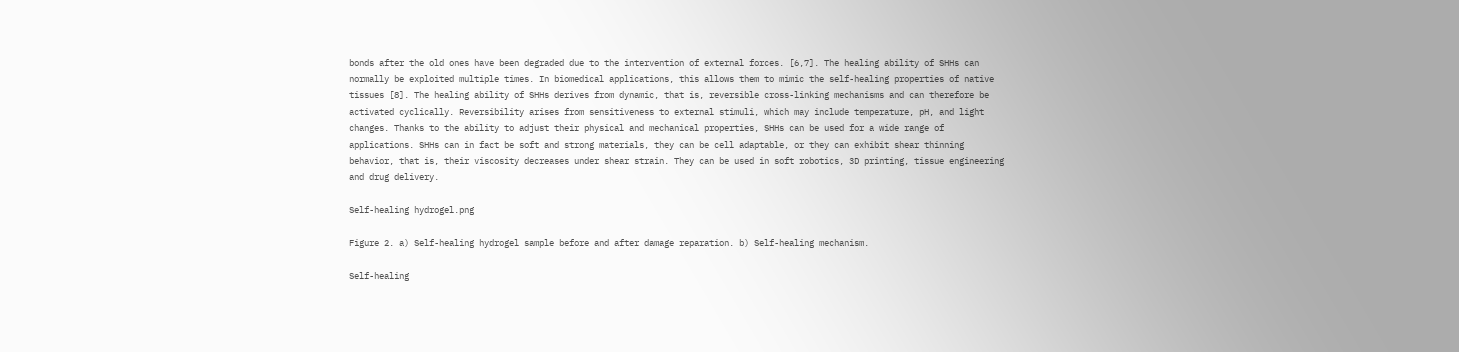bonds after the old ones have been degraded due to the intervention of external forces. [6,7]. The healing ability of SHHs can normally be exploited multiple times. In biomedical applications, this allows them to mimic the self-healing properties of native tissues [8]. The healing ability of SHHs derives from dynamic, that is, reversible cross-linking mechanisms and can therefore be activated cyclically. Reversibility arises from sensitiveness to external stimuli, which may include temperature, pH, and light changes. Thanks to the ability to adjust their physical and mechanical properties, SHHs can be used for a wide range of applications. SHHs can in fact be soft and strong materials, they can be cell adaptable, or they can exhibit shear thinning behavior, that is, their viscosity decreases under shear strain. They can be used in soft robotics, 3D printing, tissue engineering and drug delivery.

Self-healing hydrogel.png

Figure 2. a) Self-healing hydrogel sample before and after damage reparation. b) Self-healing mechanism.

Self-healing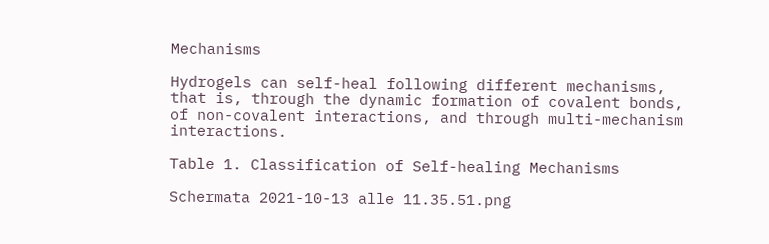Mechanisms

Hydrogels can self-heal following different mechanisms, that is, through the dynamic formation of covalent bonds, of non-covalent interactions, and through multi-mechanism interactions.

Table 1. Classification of Self-healing Mechanisms

Schermata 2021-10-13 alle 11.35.51.png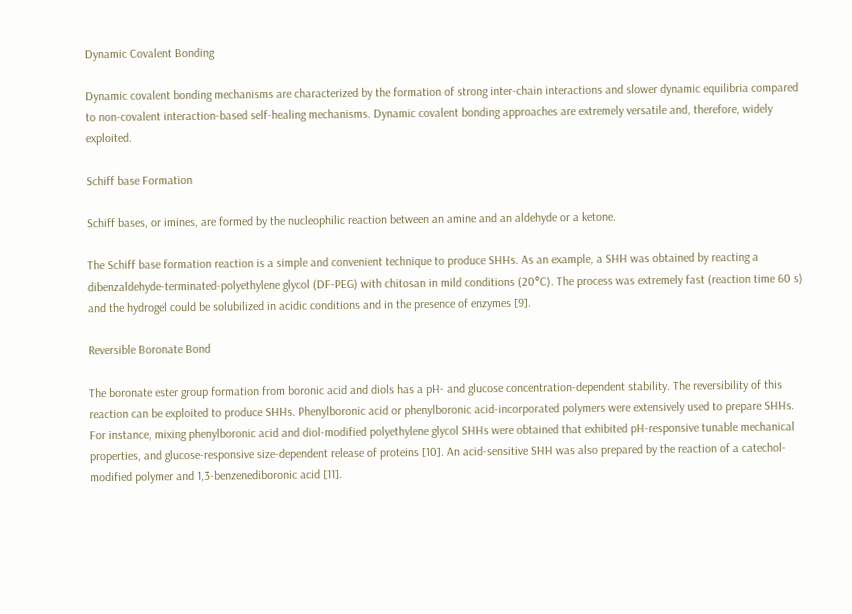Dynamic Covalent Bonding

Dynamic covalent bonding mechanisms are characterized by the formation of strong inter-chain interactions and slower dynamic equilibria compared to non-covalent interaction-based self-healing mechanisms. Dynamic covalent bonding approaches are extremely versatile and, therefore, widely exploited.

Schiff base Formation

Schiff bases, or imines, are formed by the nucleophilic reaction between an amine and an aldehyde or a ketone.

The Schiff base formation reaction is a simple and convenient technique to produce SHHs. As an example, a SHH was obtained by reacting a dibenzaldehyde-terminated-polyethylene glycol (DF-PEG) with chitosan in mild conditions (20°C). The process was extremely fast (reaction time 60 s) and the hydrogel could be solubilized in acidic conditions and in the presence of enzymes [9].

Reversible Boronate Bond

The boronate ester group formation from boronic acid and diols has a pH- and glucose concentration-dependent stability. The reversibility of this reaction can be exploited to produce SHHs. Phenylboronic acid or phenylboronic acid-incorporated polymers were extensively used to prepare SHHs. For instance, mixing phenylboronic acid and diol-modified polyethylene glycol SHHs were obtained that exhibited pH-responsive tunable mechanical properties, and glucose-responsive size-dependent release of proteins [10]. An acid-sensitive SHH was also prepared by the reaction of a catechol-modified polymer and 1,3-benzenediboronic acid [11].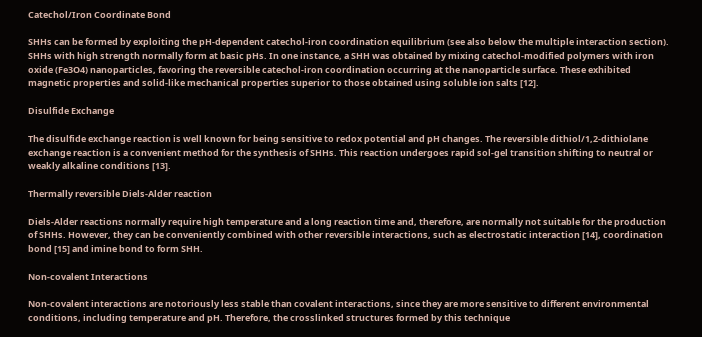Catechol/Iron Coordinate Bond

SHHs can be formed by exploiting the pH-dependent catechol-iron coordination equilibrium (see also below the multiple interaction section). SHHs with high strength normally form at basic pHs. In one instance, a SHH was obtained by mixing catechol-modified polymers with iron oxide (Fe3O4) nanoparticles, favoring the reversible catechol-iron coordination occurring at the nanoparticle surface. These exhibited magnetic properties and solid-like mechanical properties superior to those obtained using soluble ion salts [12].

Disulfide Exchange

The disulfide exchange reaction is well known for being sensitive to redox potential and pH changes. The reversible dithiol/1,2-dithiolane exchange reaction is a convenient method for the synthesis of SHHs. This reaction undergoes rapid sol-gel transition shifting to neutral or weakly alkaline conditions [13].

Thermally reversible Diels-Alder reaction

Diels-Alder reactions normally require high temperature and a long reaction time and, therefore, are normally not suitable for the production of SHHs. However, they can be conveniently combined with other reversible interactions, such as electrostatic interaction [14], coordination bond [15] and imine bond to form SHH.

Non-covalent Interactions

Non-covalent interactions are notoriously less stable than covalent interactions, since they are more sensitive to different environmental conditions, including temperature and pH. Therefore, the crosslinked structures formed by this technique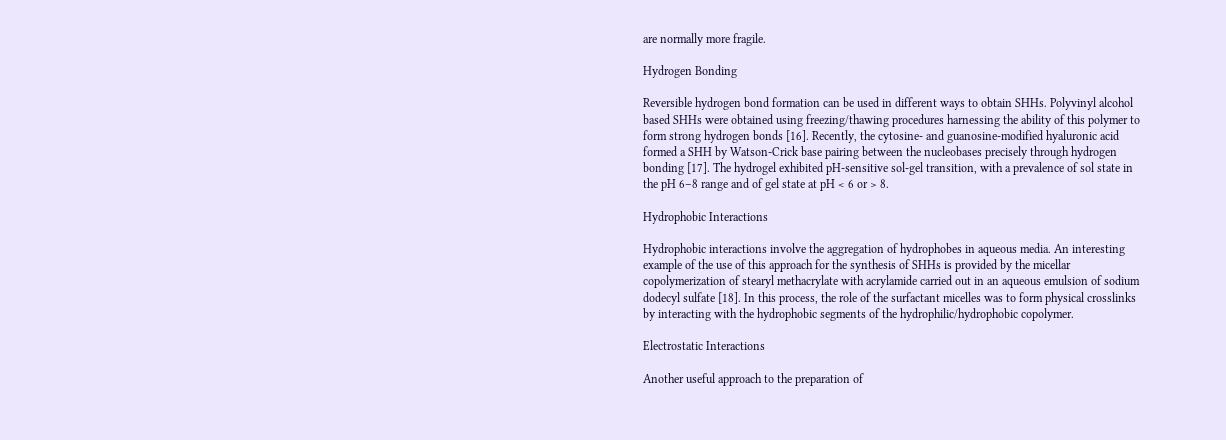are normally more fragile.

Hydrogen Bonding

Reversible hydrogen bond formation can be used in different ways to obtain SHHs. Polyvinyl alcohol based SHHs were obtained using freezing/thawing procedures harnessing the ability of this polymer to form strong hydrogen bonds [16]. Recently, the cytosine- and guanosine-modified hyaluronic acid formed a SHH by Watson-Crick base pairing between the nucleobases precisely through hydrogen bonding [17]. The hydrogel exhibited pH-sensitive sol-gel transition, with a prevalence of sol state in the pH 6–8 range and of gel state at pH < 6 or > 8.

Hydrophobic Interactions

Hydrophobic interactions involve the aggregation of hydrophobes in aqueous media. An interesting example of the use of this approach for the synthesis of SHHs is provided by the micellar copolymerization of stearyl methacrylate with acrylamide carried out in an aqueous emulsion of sodium dodecyl sulfate [18]. In this process, the role of the surfactant micelles was to form physical crosslinks by interacting with the hydrophobic segments of the hydrophilic/hydrophobic copolymer.

Electrostatic Interactions

Another useful approach to the preparation of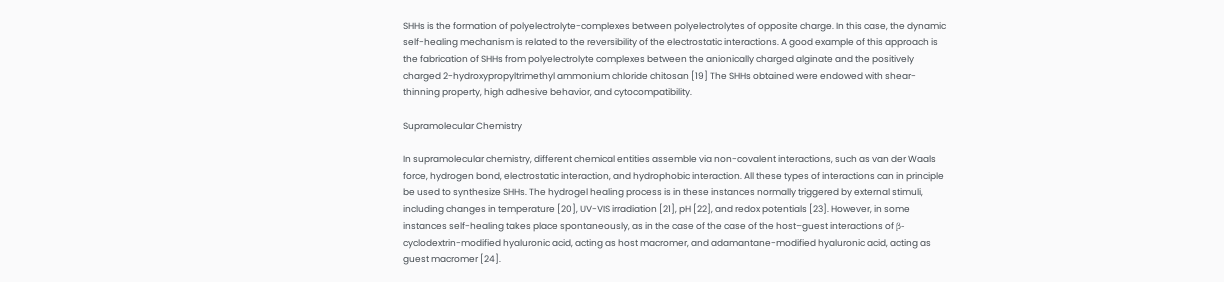SHHs is the formation of polyelectrolyte-complexes between polyelectrolytes of opposite charge. In this case, the dynamic self-healing mechanism is related to the reversibility of the electrostatic interactions. A good example of this approach is the fabrication of SHHs from polyelectrolyte complexes between the anionically charged alginate and the positively charged 2-hydroxypropyltrimethyl ammonium chloride chitosan [19] The SHHs obtained were endowed with shear-thinning property, high adhesive behavior, and cytocompatibility.

Supramolecular Chemistry

In supramolecular chemistry, different chemical entities assemble via non-covalent interactions, such as van der Waals force, hydrogen bond, electrostatic interaction, and hydrophobic interaction. All these types of interactions can in principle be used to synthesize SHHs. The hydrogel healing process is in these instances normally triggered by external stimuli, including changes in temperature [20], UV-VIS irradiation [21], pH [22], and redox potentials [23]. However, in some instances self-healing takes place spontaneously, as in the case of the case of the host–guest interactions of β-cyclodextrin-modified hyaluronic acid, acting as host macromer, and adamantane-modified hyaluronic acid, acting as guest macromer [24].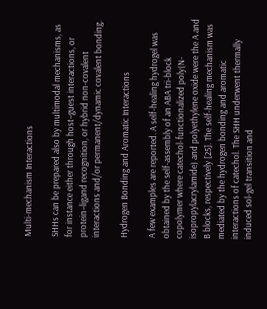Multi-mechanism Interactions

SHHs can be prepared also by multimodal mechanisms, as for instance either through host–guest interactions, or protein–ligand recognition, or hybrid non-covalent interactions and/or permanent/dynamic covalent bonding.

Hydrogen Bonding and Aromatic Interactions

A few examples are reported. A self-healing hydrogel was obtained by the self-assembly of an ABA tri-block copolymer where catechol-functionalized poly(N-isopropylacrylamide) and polyethylene oxide were the A and B blocks, respectively [25]. The self-healing mechanism was mediated by the hydrogen bonding and aromatic interactions of catechol. The SHH underwent thermally induced sol-gel transition and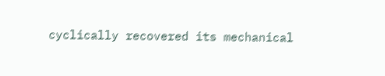cyclically recovered its mechanical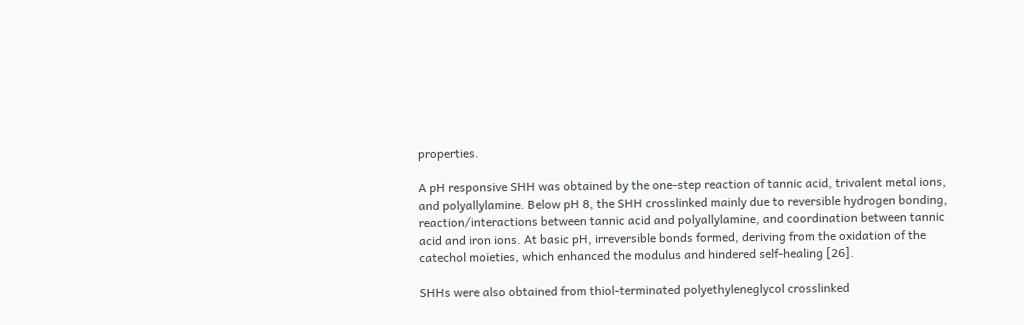properties.

A pH responsive SHH was obtained by the one-step reaction of tannic acid, trivalent metal ions, and polyallylamine. Below pH 8, the SHH crosslinked mainly due to reversible hydrogen bonding, reaction/interactions between tannic acid and polyallylamine, and coordination between tannic acid and iron ions. At basic pH, irreversible bonds formed, deriving from the oxidation of the catechol moieties, which enhanced the modulus and hindered self-healing [26].

SHHs were also obtained from thiol-terminated polyethyleneglycol crosslinked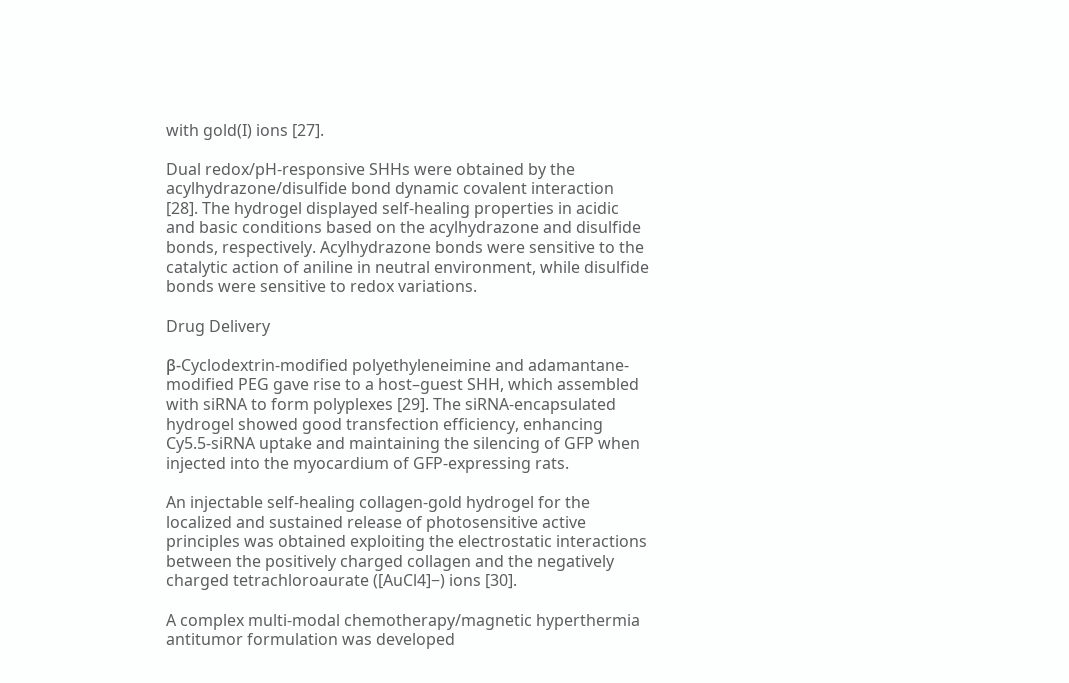with gold(I) ions [27].

Dual redox/pH-responsive SHHs were obtained by the acylhydrazone/disulfide bond dynamic covalent interaction [28]. The hydrogel displayed self-healing properties in acidic and basic conditions based on the acylhydrazone and disulfide bonds, respectively. Acylhydrazone bonds were sensitive to the catalytic action of aniline in neutral environment, while disulfide bonds were sensitive to redox variations.

Drug Delivery

β-Cyclodextrin-modified polyethyleneimine and adamantane-modified PEG gave rise to a host–guest SHH, which assembled with siRNA to form polyplexes [29]. The siRNA-encapsulated hydrogel showed good transfection efficiency, enhancing Cy5.5-siRNA uptake and maintaining the silencing of GFP when injected into the myocardium of GFP-expressing rats.

An injectable self-healing collagen-gold hydrogel for the localized and sustained release of photosensitive active principles was obtained exploiting the electrostatic interactions between the positively charged collagen and the negatively charged tetrachloroaurate ([AuCl4]−) ions [30].

A complex multi-modal chemotherapy/magnetic hyperthermia antitumor formulation was developed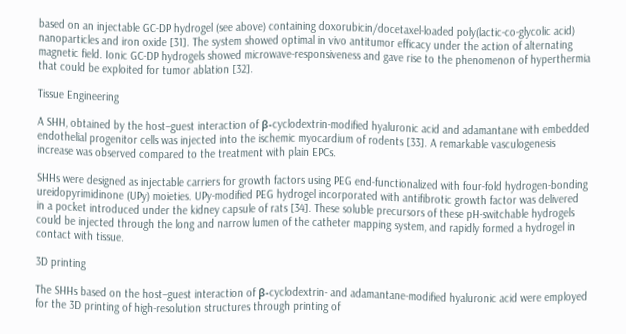based on an injectable GC-DP hydrogel (see above) containing doxorubicin/docetaxel-loaded poly(lactic-co-glycolic acid) nanoparticles and iron oxide [31]. The system showed optimal in vivo antitumor efficacy under the action of alternating magnetic field. Ionic GC-DP hydrogels showed microwave-responsiveness and gave rise to the phenomenon of hyperthermia that could be exploited for tumor ablation [32].

Tissue Engineering

A SHH, obtained by the host–guest interaction of β-cyclodextrin-modified hyaluronic acid and adamantane with embedded endothelial progenitor cells was injected into the ischemic myocardium of rodents [33]. A remarkable vasculogenesis increase was observed compared to the treatment with plain EPCs.

SHHs were designed as injectable carriers for growth factors using PEG end-functionalized with four-fold hydrogen-bonding ureidopyrimidinone (UPy) moieties. UPy-modified PEG hydrogel incorporated with antifibrotic growth factor was delivered in a pocket introduced under the kidney capsule of rats [34]. These soluble precursors of these pH-switchable hydrogels could be injected through the long and narrow lumen of the catheter mapping system, and rapidly formed a hydrogel in contact with tissue.

3D printing

The SHHs based on the host–guest interaction of β-cyclodextrin- and adamantane-modified hyaluronic acid were employed for the 3D printing of high-resolution structures through printing of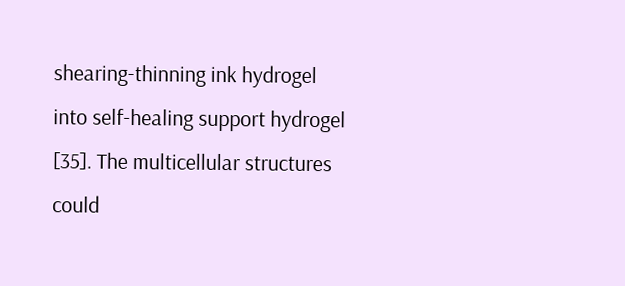shearing-thinning ink hydrogel into self-healing support hydrogel [35]. The multicellular structures could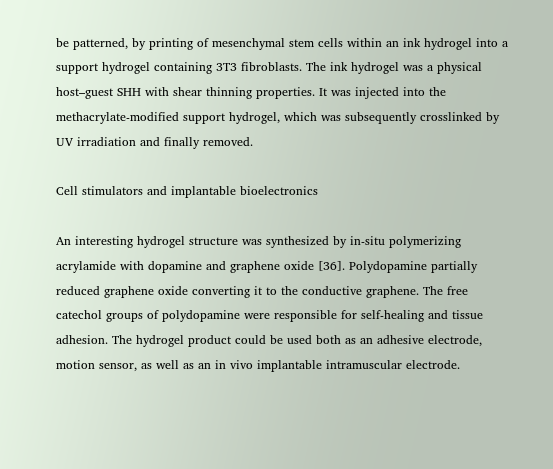be patterned, by printing of mesenchymal stem cells within an ink hydrogel into a support hydrogel containing 3T3 fibroblasts. The ink hydrogel was a physical host–guest SHH with shear thinning properties. It was injected into the methacrylate-modified support hydrogel, which was subsequently crosslinked by UV irradiation and finally removed.

Cell stimulators and implantable bioelectronics

An interesting hydrogel structure was synthesized by in-situ polymerizing acrylamide with dopamine and graphene oxide [36]. Polydopamine partially reduced graphene oxide converting it to the conductive graphene. The free catechol groups of polydopamine were responsible for self-healing and tissue adhesion. The hydrogel product could be used both as an adhesive electrode, motion sensor, as well as an in vivo implantable intramuscular electrode.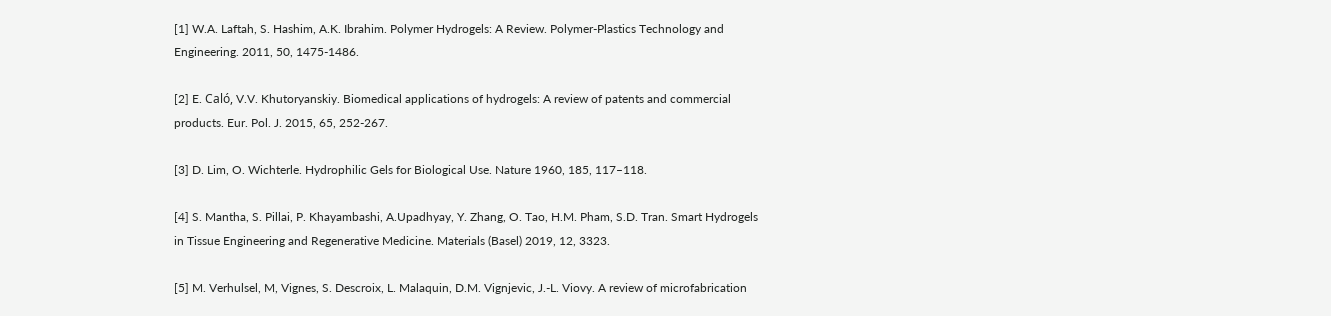[1] W.A. Laftah, S. Hashim, A.K. Ibrahim. Polymer Hydrogels: A Review. Polymer-Plastics Technology and Engineering. 2011, 50, 1475-1486.

[2] E. Caló, V.V. Khutoryanskiy. Biomedical applications of hydrogels: A review of patents and commercial products. Eur. Pol. J. 2015, 65, 252-267.

[3] D. Lim, O. Wichterle. Hydrophilic Gels for Biological Use. Nature 1960, 185, 117–118.

[4] S. Mantha, S. Pillai, P. Khayambashi, A.Upadhyay, Y. Zhang, O. Tao, H.M. Pham, S.D. Tran. Smart Hydrogels in Tissue Engineering and Regenerative Medicine. Materials (Basel) 2019, 12, 3323.

[5] M. Verhulsel, M, Vignes, S. Descroix, L. Malaquin, D.M. Vignjevic, J.-L. Viovy. A review of microfabrication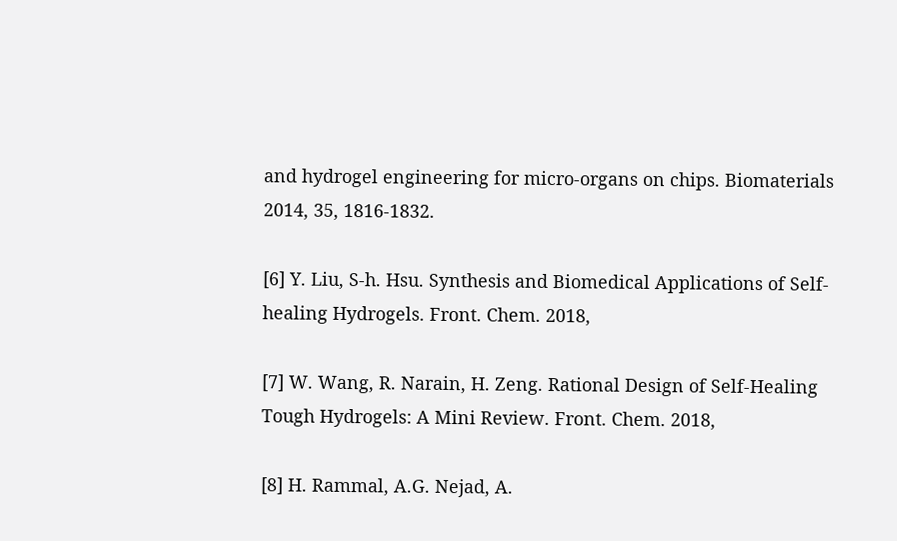and hydrogel engineering for micro-organs on chips. Biomaterials 2014, 35, 1816-1832.

[6] Y. Liu, S-h. Hsu. Synthesis and Biomedical Applications of Self-healing Hydrogels. Front. Chem. 2018,

[7] W. Wang, R. Narain, H. Zeng. Rational Design of Self-Healing Tough Hydrogels: A Mini Review. Front. Chem. 2018,

[8] H. Rammal, A.G. Nejad, A.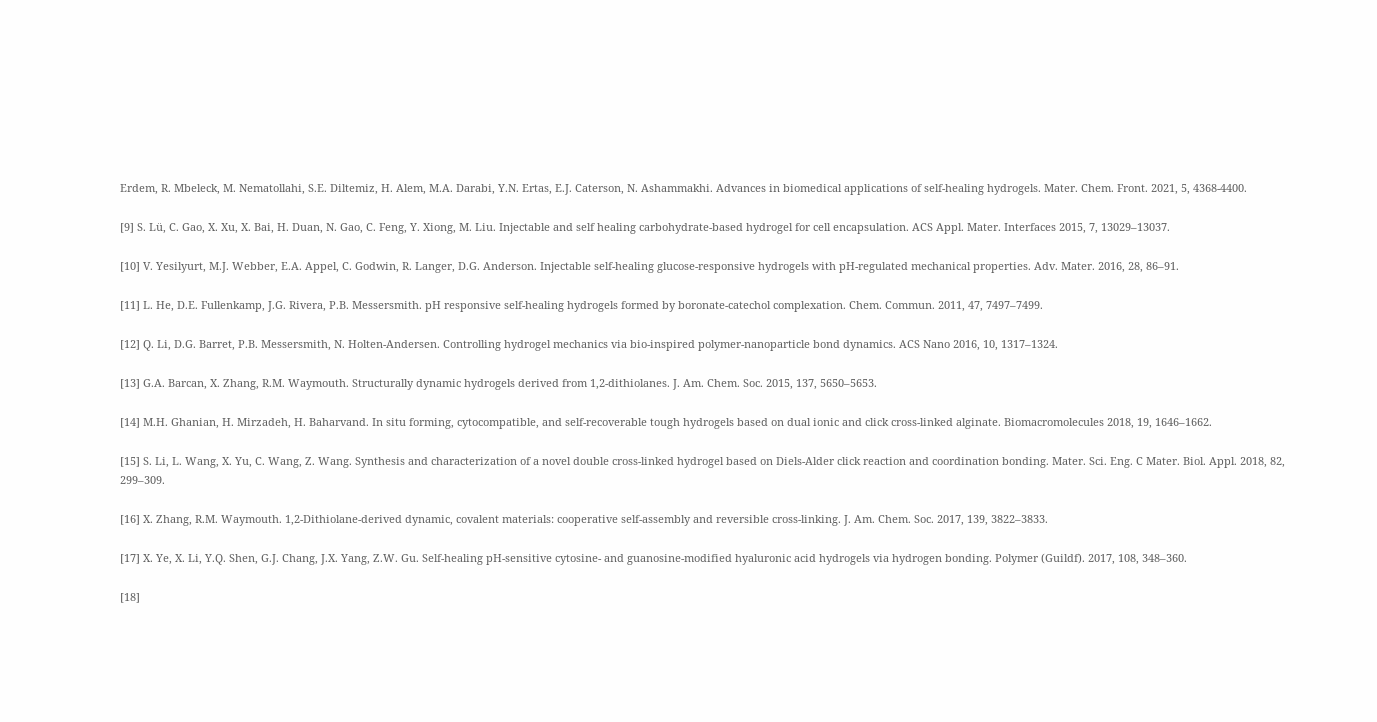Erdem, R. Mbeleck, M. Nematollahi, S.E. Diltemiz, H. Alem, M.A. Darabi, Y.N. Ertas, E.J. Caterson, N. Ashammakhi. Advances in biomedical applications of self-healing hydrogels. Mater. Chem. Front. 2021, 5, 4368-4400.

[9] S. Lü, C. Gao, X. Xu, X. Bai, H. Duan, N. Gao, C. Feng, Y. Xiong, M. Liu. Injectable and self healing carbohydrate-based hydrogel for cell encapsulation. ACS Appl. Mater. Interfaces 2015, 7, 13029–13037.

[10] V. Yesilyurt, M.J. Webber, E.A. Appel, C. Godwin, R. Langer, D.G. Anderson. Injectable self-healing glucose-responsive hydrogels with pH-regulated mechanical properties. Adv. Mater. 2016, 28, 86–91.

[11] L. He, D.E. Fullenkamp, J.G. Rivera, P.B. Messersmith. pH responsive self-healing hydrogels formed by boronate-catechol complexation. Chem. Commun. 2011, 47, 7497–7499.

[12] Q. Li, D.G. Barret, P.B. Messersmith, N. Holten-Andersen. Controlling hydrogel mechanics via bio-inspired polymer-nanoparticle bond dynamics. ACS Nano 2016, 10, 1317–1324.

[13] G.A. Barcan, X. Zhang, R.M. Waymouth. Structurally dynamic hydrogels derived from 1,2-dithiolanes. J. Am. Chem. Soc. 2015, 137, 5650–5653.

[14] M.H. Ghanian, H. Mirzadeh, H. Baharvand. In situ forming, cytocompatible, and self-recoverable tough hydrogels based on dual ionic and click cross-linked alginate. Biomacromolecules 2018, 19, 1646–1662.

[15] S. Li, L. Wang, X. Yu, C. Wang, Z. Wang. Synthesis and characterization of a novel double cross-linked hydrogel based on Diels-Alder click reaction and coordination bonding. Mater. Sci. Eng. C Mater. Biol. Appl. 2018, 82, 299–309.

[16] X. Zhang, R.M. Waymouth. 1,2-Dithiolane-derived dynamic, covalent materials: cooperative self-assembly and reversible cross-linking. J. Am. Chem. Soc. 2017, 139, 3822–3833.

[17] X. Ye, X. Li, Y.Q. Shen, G.J. Chang, J.X. Yang, Z.W. Gu. Self-healing pH-sensitive cytosine- and guanosine-modified hyaluronic acid hydrogels via hydrogen bonding. Polymer (Guildf). 2017, 108, 348–360.

[18]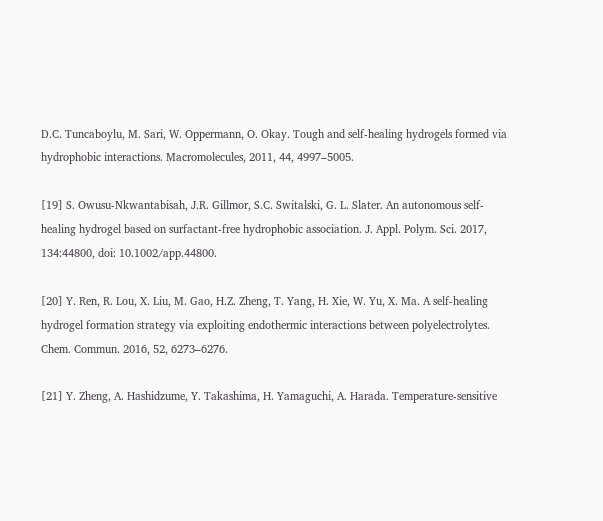D.C. Tuncaboylu, M. Sari, W. Oppermann, O. Okay. Tough and self-healing hydrogels formed via hydrophobic interactions. Macromolecules, 2011, 44, 4997–5005.

[19] S. Owusu-Nkwantabisah, J.R. Gillmor, S.C. Switalski, G. L. Slater. An autonomous self-healing hydrogel based on surfactant-free hydrophobic association. J. Appl. Polym. Sci. 2017, 134:44800, doi: 10.1002/app.44800.

[20] Y. Ren, R. Lou, X. Liu, M. Gao, H.Z. Zheng, T. Yang, H. Xie, W. Yu, X. Ma. A self-healing hydrogel formation strategy via exploiting endothermic interactions between polyelectrolytes. Chem. Commun. 2016, 52, 6273–6276.

[21] Y. Zheng, A. Hashidzume, Y. Takashima, H. Yamaguchi, A. Harada. Temperature-sensitive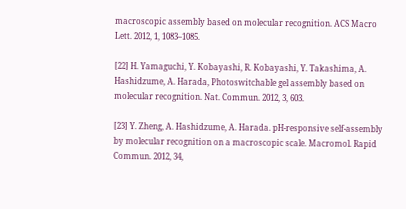macroscopic assembly based on molecular recognition. ACS Macro Lett. 2012, 1, 1083–1085.

[22] H. Yamaguchi, Y. Kobayashi, R. Kobayashi, Y. Takashima, A. Hashidzume, A. Harada, Photoswitchable gel assembly based on molecular recognition. Nat. Commun. 2012, 3, 603.

[23] Y. Zheng, A. Hashidzume, A. Harada. pH-responsive self-assembly by molecular recognition on a macroscopic scale. Macromol. Rapid Commun. 2012, 34,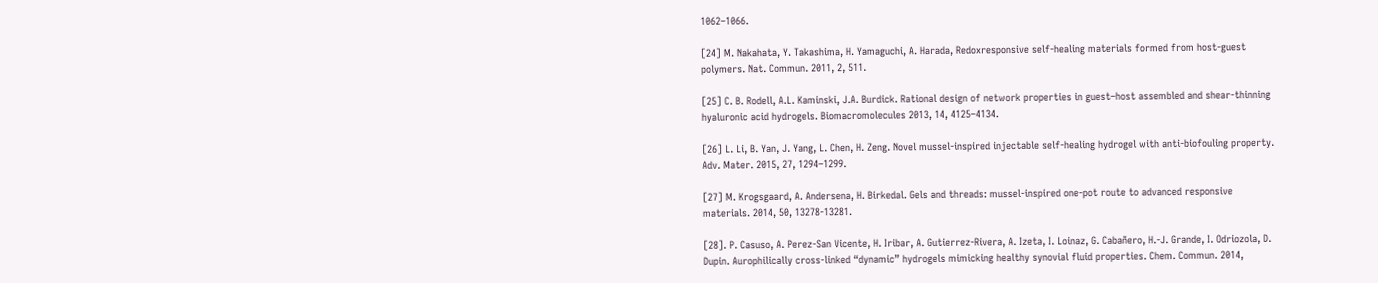1062–1066.

[24] M. Nakahata, Y. Takashima, H. Yamaguchi, A. Harada, Redoxresponsive self-healing materials formed from host-guest polymers. Nat. Commun. 2011, 2, 511.

[25] C. B. Rodell, A.L. Kaminski, J.A. Burdick. Rational design of network properties in guest–host assembled and shear-thinning hyaluronic acid hydrogels. Biomacromolecules 2013, 14, 4125–4134.

[26] L. Li, B. Yan, J. Yang, L. Chen, H. Zeng. Novel mussel-inspired injectable self-healing hydrogel with anti-biofouling property. Adv. Mater. 2015, 27, 1294–1299.

[27] M. Krogsgaard, A. Andersena, H. Birkedal. Gels and threads: mussel-inspired one-pot route to advanced responsive materials. 2014, 50, 13278-13281.

[28]. P. Casuso, A. Perez-San Vicente, H. Iribar, A. Gutierrez-Rivera, A. Izeta, I. Loinaz, G. Cabañero, H.-J. Grande, I. Odriozola, D. Dupin. Aurophilically cross-linked “dynamic” hydrogels mimicking healthy synovial fluid properties. Chem. Commun. 2014,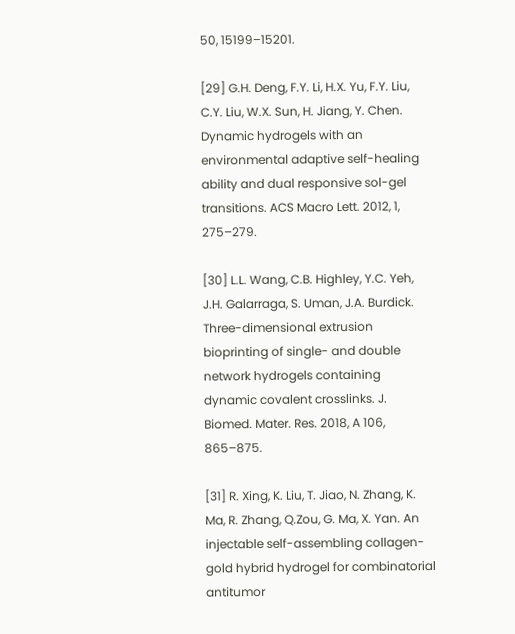50, 15199–15201.

[29] G.H. Deng, F.Y. Li, H.X. Yu, F.Y. Liu, C.Y. Liu, W.X. Sun, H. Jiang, Y. Chen. Dynamic hydrogels with an environmental adaptive self-healing ability and dual responsive sol-gel transitions. ACS Macro Lett. 2012, 1, 275–279.

[30] L.L. Wang, C.B. Highley, Y.C. Yeh, J.H. Galarraga, S. Uman, J.A. Burdick. Three-dimensional extrusion bioprinting of single- and double network hydrogels containing dynamic covalent crosslinks. J. Biomed. Mater. Res. 2018, A 106, 865–875.

[31] R. Xing, K. Liu, T. Jiao, N. Zhang, K. Ma, R. Zhang, Q.Zou, G. Ma, X. Yan. An injectable self-assembling collagen-gold hybrid hydrogel for combinatorial antitumor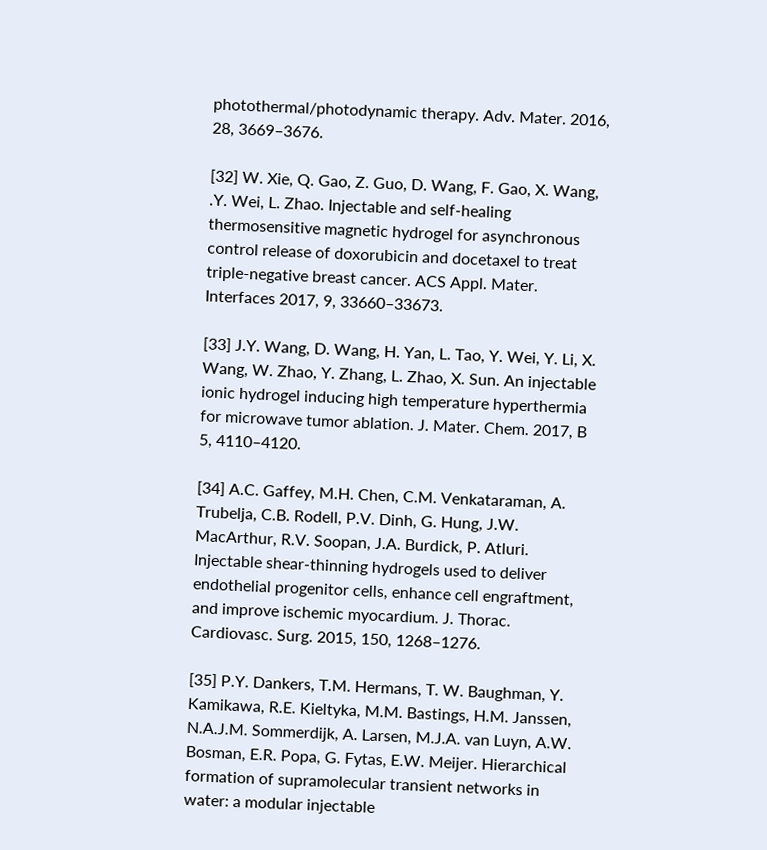photothermal/photodynamic therapy. Adv. Mater. 2016, 28, 3669–3676.

[32] W. Xie, Q. Gao, Z. Guo, D. Wang, F. Gao, X. Wang, .Y. Wei, L. Zhao. Injectable and self-healing thermosensitive magnetic hydrogel for asynchronous control release of doxorubicin and docetaxel to treat triple-negative breast cancer. ACS Appl. Mater. Interfaces 2017, 9, 33660–33673.

[33] J.Y. Wang, D. Wang, H. Yan, L. Tao, Y. Wei, Y. Li, X. Wang, W. Zhao, Y. Zhang, L. Zhao, X. Sun. An injectable ionic hydrogel inducing high temperature hyperthermia for microwave tumor ablation. J. Mater. Chem. 2017, B 5, 4110–4120.

[34] A.C. Gaffey, M.H. Chen, C.M. Venkataraman, A. Trubelja, C.B. Rodell, P.V. Dinh, G. Hung, J.W. MacArthur, R.V. Soopan, J.A. Burdick, P. Atluri. Injectable shear-thinning hydrogels used to deliver endothelial progenitor cells, enhance cell engraftment, and improve ischemic myocardium. J. Thorac. Cardiovasc. Surg. 2015, 150, 1268–1276.

[35] P.Y. Dankers, T.M. Hermans, T. W. Baughman, Y. Kamikawa, R.E. Kieltyka, M.M. Bastings, H.M. Janssen, N.A.J.M. Sommerdijk, A. Larsen, M.J.A. van Luyn, A.W. Bosman, E.R. Popa, G. Fytas, E.W. Meijer. Hierarchical formation of supramolecular transient networks in water: a modular injectable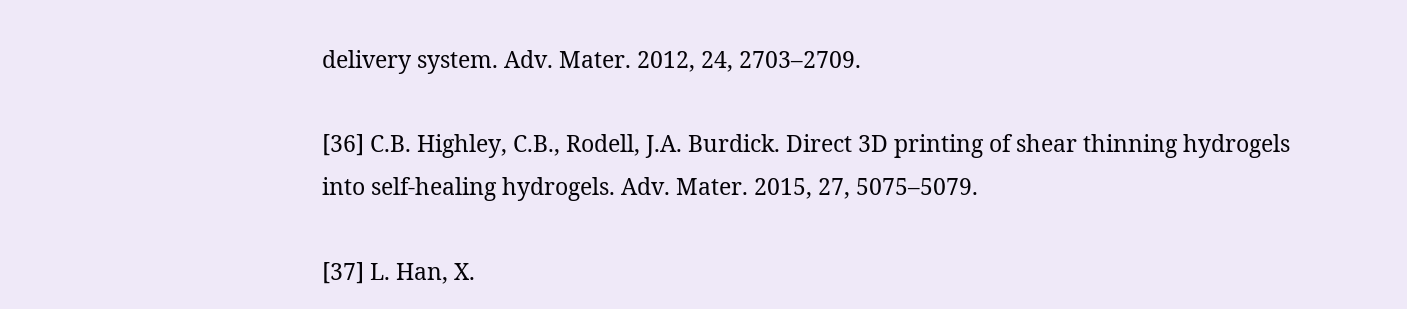delivery system. Adv. Mater. 2012, 24, 2703–2709.

[36] C.B. Highley, C.B., Rodell, J.A. Burdick. Direct 3D printing of shear thinning hydrogels into self-healing hydrogels. Adv. Mater. 2015, 27, 5075–5079.

[37] L. Han, X.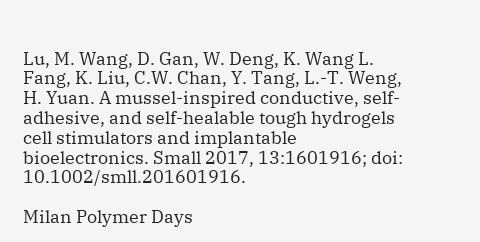Lu, M. Wang, D. Gan, W. Deng, K. Wang L. Fang, K. Liu, C.W. Chan, Y. Tang, L.-T. Weng, H. Yuan. A mussel-inspired conductive, self-adhesive, and self-healable tough hydrogels cell stimulators and implantable bioelectronics. Small 2017, 13:1601916; doi: 10.1002/smll.201601916.

Milan Polymer Days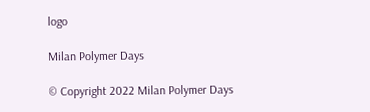logo

Milan Polymer Days

© Copyright 2022 Milan Polymer Days